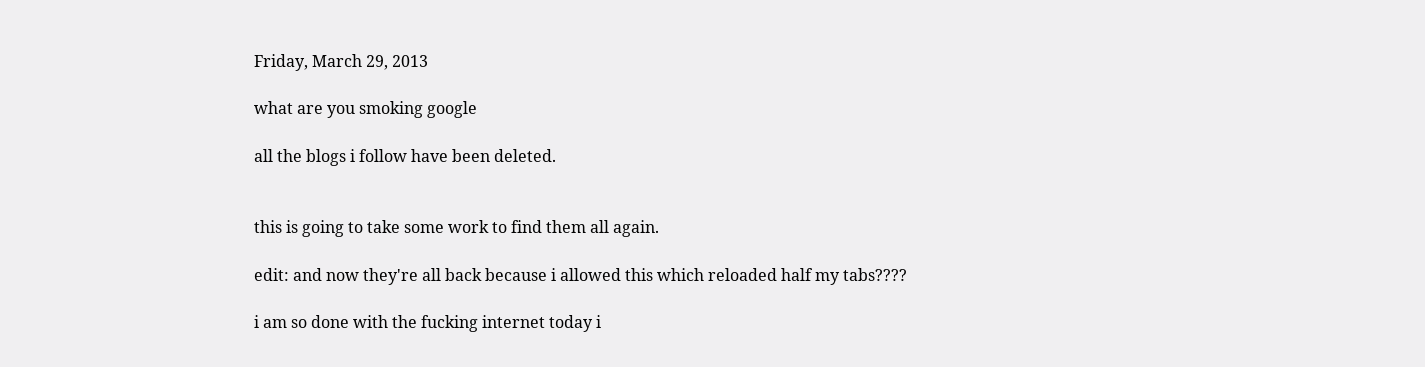Friday, March 29, 2013

what are you smoking google

all the blogs i follow have been deleted.


this is going to take some work to find them all again.

edit: and now they're all back because i allowed this which reloaded half my tabs????

i am so done with the fucking internet today i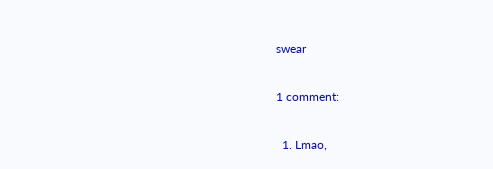swear

1 comment:

  1. Lmao,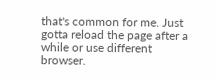that's common for me. Just gotta reload the page after a while or use different browser.